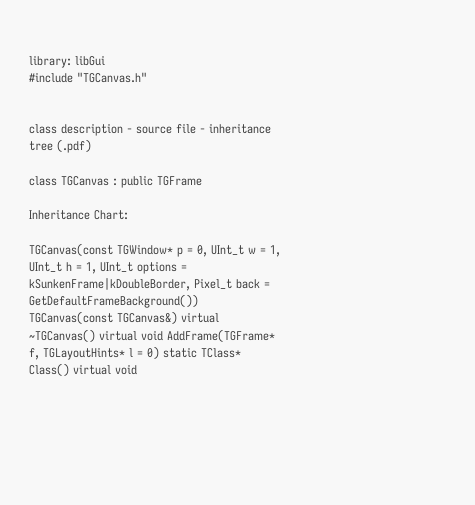library: libGui
#include "TGCanvas.h"


class description - source file - inheritance tree (.pdf)

class TGCanvas : public TGFrame

Inheritance Chart:

TGCanvas(const TGWindow* p = 0, UInt_t w = 1, UInt_t h = 1, UInt_t options = kSunkenFrame|kDoubleBorder, Pixel_t back = GetDefaultFrameBackground()) TGCanvas(const TGCanvas&) virtual ~TGCanvas() virtual void AddFrame(TGFrame* f, TGLayoutHints* l = 0) static TClass* Class() virtual void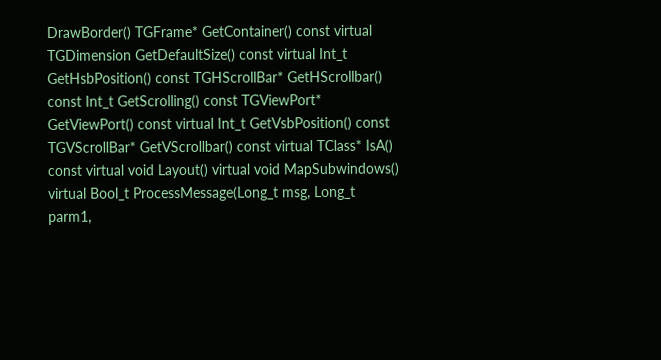DrawBorder() TGFrame* GetContainer() const virtual TGDimension GetDefaultSize() const virtual Int_t GetHsbPosition() const TGHScrollBar* GetHScrollbar() const Int_t GetScrolling() const TGViewPort* GetViewPort() const virtual Int_t GetVsbPosition() const TGVScrollBar* GetVScrollbar() const virtual TClass* IsA() const virtual void Layout() virtual void MapSubwindows() virtual Bool_t ProcessMessage(Long_t msg, Long_t parm1,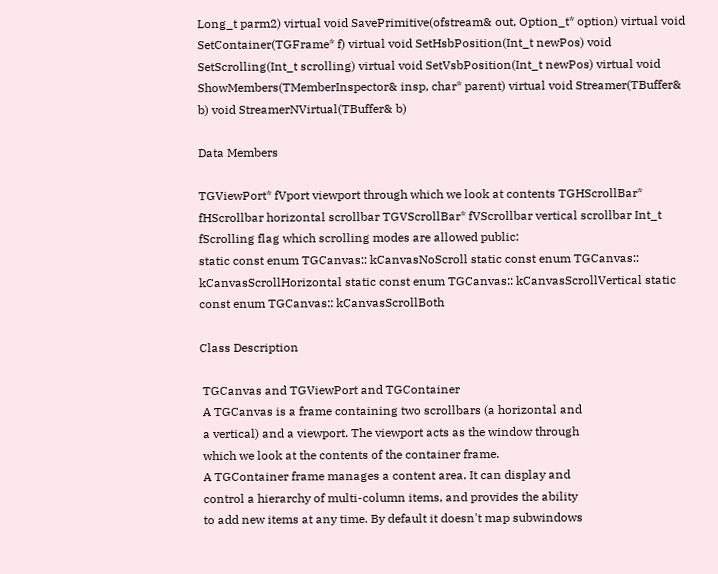Long_t parm2) virtual void SavePrimitive(ofstream& out, Option_t* option) virtual void SetContainer(TGFrame* f) virtual void SetHsbPosition(Int_t newPos) void SetScrolling(Int_t scrolling) virtual void SetVsbPosition(Int_t newPos) virtual void ShowMembers(TMemberInspector& insp, char* parent) virtual void Streamer(TBuffer& b) void StreamerNVirtual(TBuffer& b)

Data Members

TGViewPort* fVport viewport through which we look at contents TGHScrollBar* fHScrollbar horizontal scrollbar TGVScrollBar* fVScrollbar vertical scrollbar Int_t fScrolling flag which scrolling modes are allowed public:
static const enum TGCanvas:: kCanvasNoScroll static const enum TGCanvas:: kCanvasScrollHorizontal static const enum TGCanvas:: kCanvasScrollVertical static const enum TGCanvas:: kCanvasScrollBoth

Class Description

 TGCanvas and TGViewPort and TGContainer
 A TGCanvas is a frame containing two scrollbars (a horizontal and
 a vertical) and a viewport. The viewport acts as the window through
 which we look at the contents of the container frame.
 A TGContainer frame manages a content area. It can display and
 control a hierarchy of multi-column items, and provides the ability
 to add new items at any time. By default it doesn't map subwindows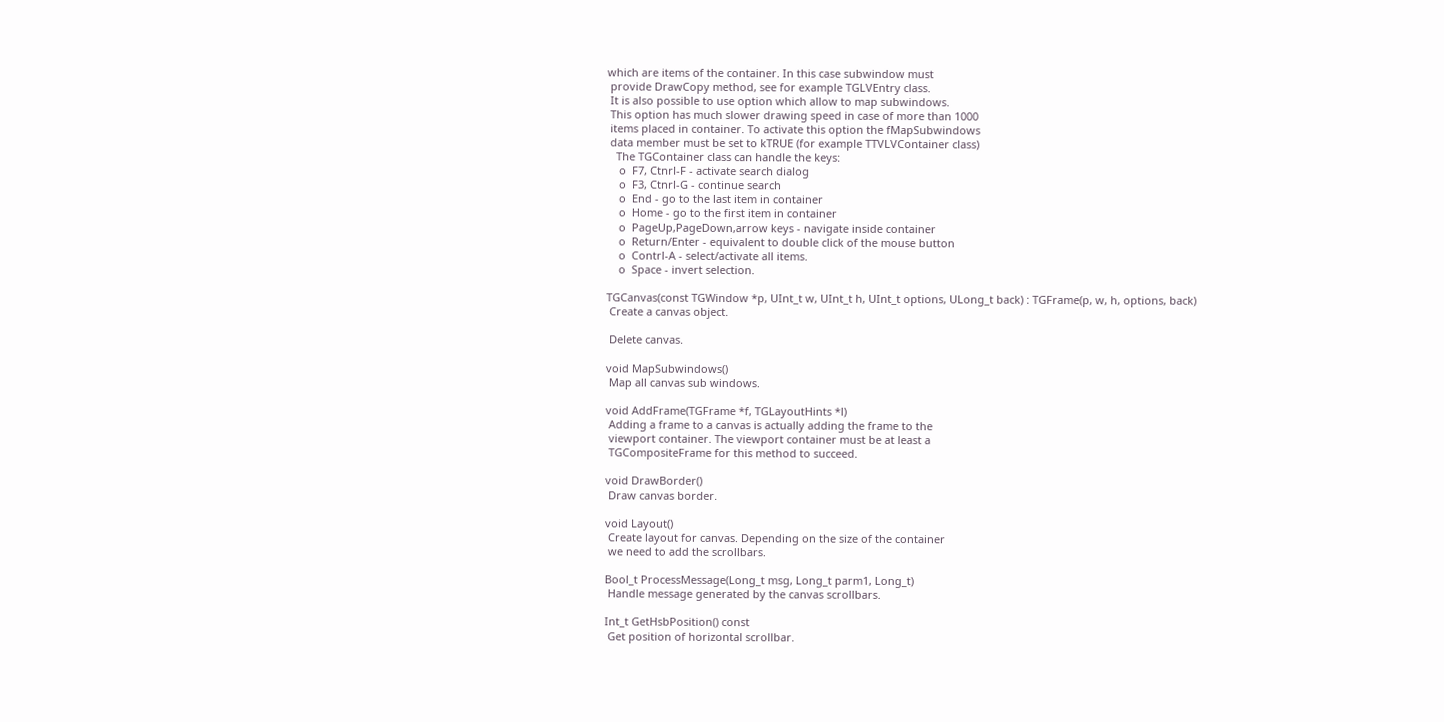which are items of the container. In this case subwindow must
 provide DrawCopy method, see for example TGLVEntry class.
 It is also possible to use option which allow to map subwindows.
 This option has much slower drawing speed in case of more than 1000
 items placed in container. To activate this option the fMapSubwindows
 data member must be set to kTRUE (for example TTVLVContainer class)
   The TGContainer class can handle the keys:
    o  F7, Ctnrl-F - activate search dialog
    o  F3, Ctnrl-G - continue search
    o  End - go to the last item in container
    o  Home - go to the first item in container
    o  PageUp,PageDown,arrow keys - navigate inside container
    o  Return/Enter - equivalent to double click of the mouse button
    o  Contrl-A - select/activate all items.
    o  Space - invert selection.

TGCanvas(const TGWindow *p, UInt_t w, UInt_t h, UInt_t options, ULong_t back) : TGFrame(p, w, h, options, back)
 Create a canvas object.

 Delete canvas.

void MapSubwindows()
 Map all canvas sub windows.

void AddFrame(TGFrame *f, TGLayoutHints *l)
 Adding a frame to a canvas is actually adding the frame to the
 viewport container. The viewport container must be at least a
 TGCompositeFrame for this method to succeed.

void DrawBorder()
 Draw canvas border.

void Layout()
 Create layout for canvas. Depending on the size of the container
 we need to add the scrollbars.

Bool_t ProcessMessage(Long_t msg, Long_t parm1, Long_t)
 Handle message generated by the canvas scrollbars.

Int_t GetHsbPosition() const
 Get position of horizontal scrollbar.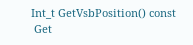Int_t GetVsbPosition() const
 Get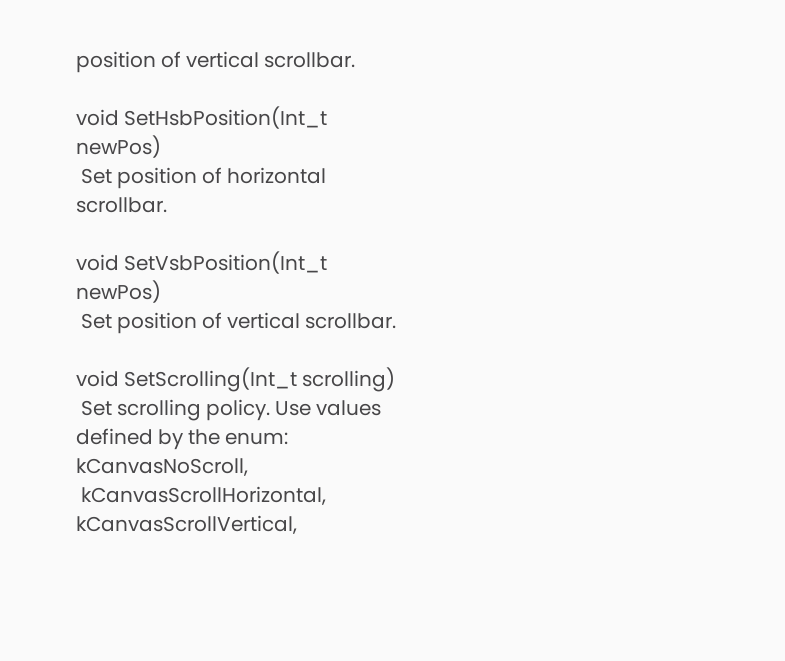position of vertical scrollbar.

void SetHsbPosition(Int_t newPos)
 Set position of horizontal scrollbar.

void SetVsbPosition(Int_t newPos)
 Set position of vertical scrollbar.

void SetScrolling(Int_t scrolling)
 Set scrolling policy. Use values defined by the enum: kCanvasNoScroll,
 kCanvasScrollHorizontal, kCanvasScrollVertical,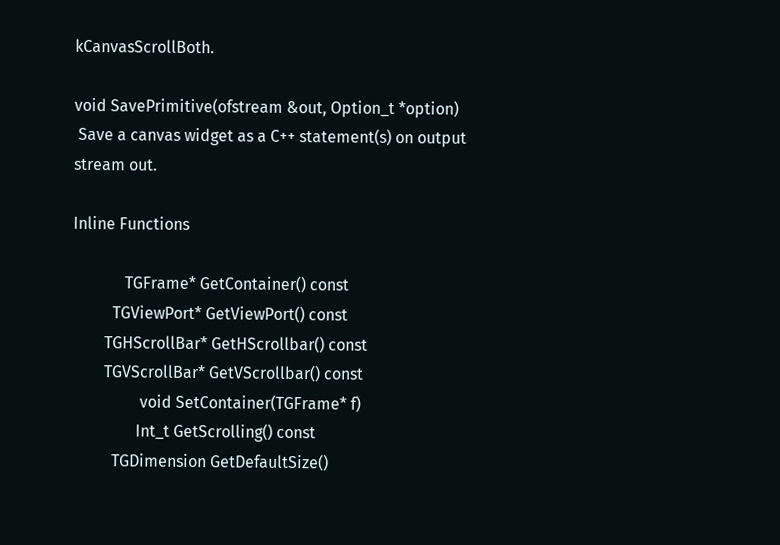kCanvasScrollBoth.

void SavePrimitive(ofstream &out, Option_t *option)
 Save a canvas widget as a C++ statement(s) on output stream out.

Inline Functions

             TGFrame* GetContainer() const
          TGViewPort* GetViewPort() const
        TGHScrollBar* GetHScrollbar() const
        TGVScrollBar* GetVScrollbar() const
                 void SetContainer(TGFrame* f)
                Int_t GetScrolling() const
          TGDimension GetDefaultSize()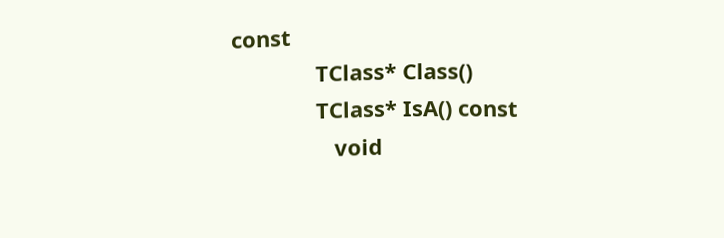const
              TClass* Class()
              TClass* IsA() const
                 void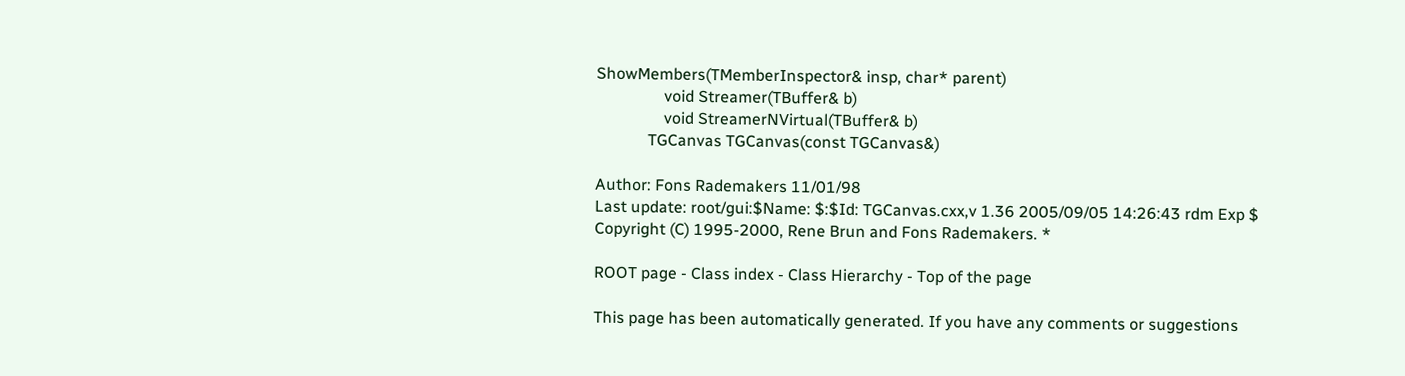ShowMembers(TMemberInspector& insp, char* parent)
                 void Streamer(TBuffer& b)
                 void StreamerNVirtual(TBuffer& b)
             TGCanvas TGCanvas(const TGCanvas&)

Author: Fons Rademakers 11/01/98
Last update: root/gui:$Name: $:$Id: TGCanvas.cxx,v 1.36 2005/09/05 14:26:43 rdm Exp $
Copyright (C) 1995-2000, Rene Brun and Fons Rademakers. *

ROOT page - Class index - Class Hierarchy - Top of the page

This page has been automatically generated. If you have any comments or suggestions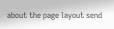about the page layout send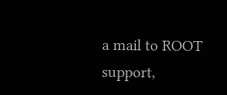a mail to ROOT support,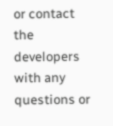or contact the developers with any questions or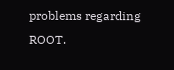problems regarding ROOT.